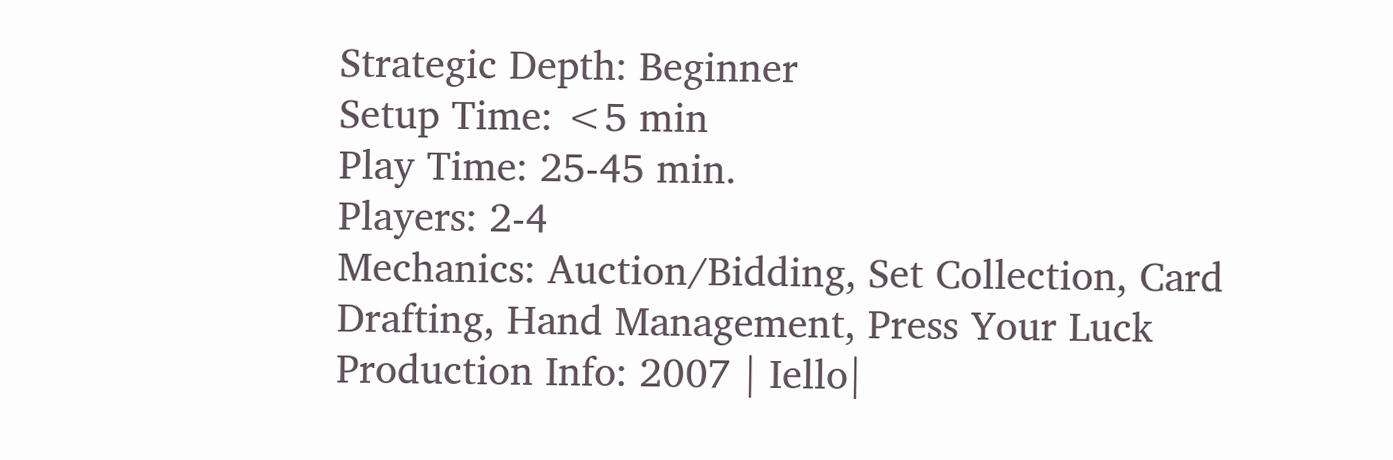Strategic Depth: Beginner
Setup Time: <5 min
Play Time: 25-45 min.
Players: 2-4
Mechanics: Auction/Bidding, Set Collection, Card Drafting, Hand Management, Press Your Luck
Production Info: 2007 | Iello|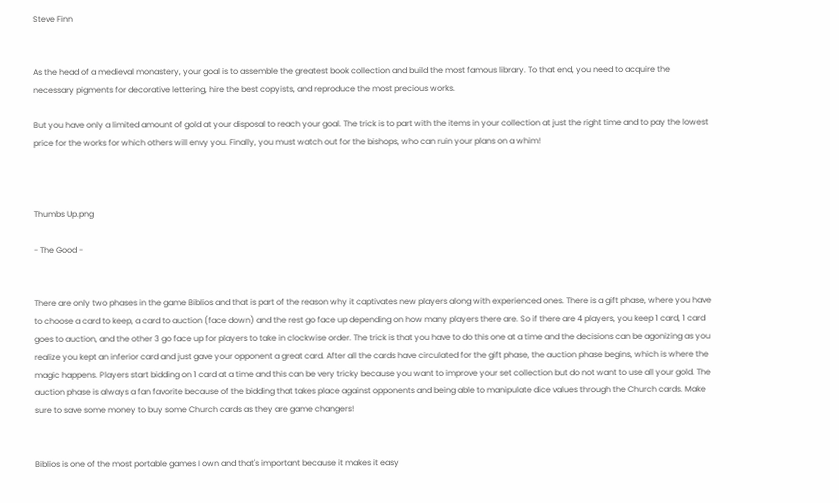Steve Finn


As the head of a medieval monastery, your goal is to assemble the greatest book collection and build the most famous library. To that end, you need to acquire the necessary pigments for decorative lettering, hire the best copyists, and reproduce the most precious works.

But you have only a limited amount of gold at your disposal to reach your goal. The trick is to part with the items in your collection at just the right time and to pay the lowest price for the works for which others will envy you. Finally, you must watch out for the bishops, who can ruin your plans on a whim!



Thumbs Up.png

- The Good -


There are only two phases in the game Biblios and that is part of the reason why it captivates new players along with experienced ones. There is a gift phase, where you have to choose a card to keep, a card to auction (face down) and the rest go face up depending on how many players there are. So if there are 4 players, you keep 1 card, 1 card goes to auction, and the other 3 go face up for players to take in clockwise order. The trick is that you have to do this one at a time and the decisions can be agonizing as you realize you kept an inferior card and just gave your opponent a great card. After all the cards have circulated for the gift phase, the auction phase begins, which is where the magic happens. Players start bidding on 1 card at a time and this can be very tricky because you want to improve your set collection but do not want to use all your gold. The auction phase is always a fan favorite because of the bidding that takes place against opponents and being able to manipulate dice values through the Church cards. Make sure to save some money to buy some Church cards as they are game changers!


Biblios is one of the most portable games I own and that's important because it makes it easy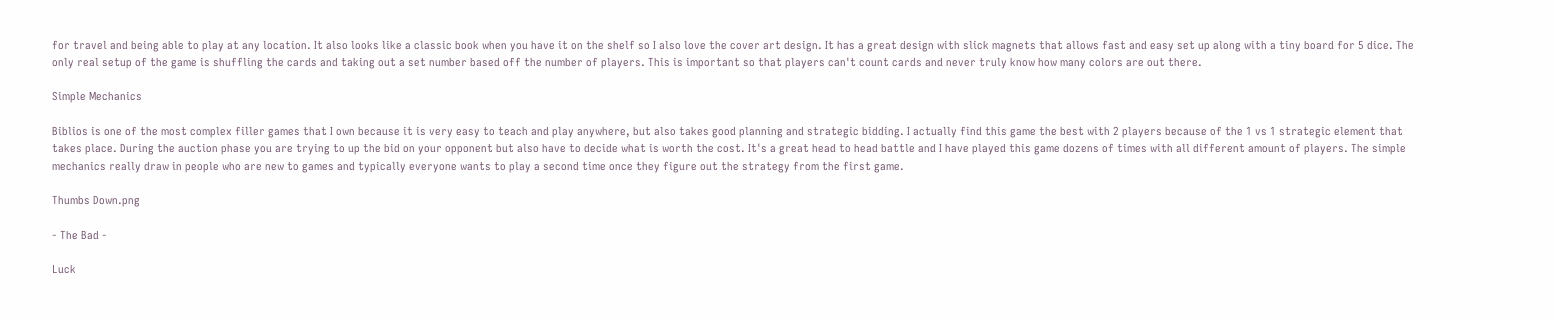for travel and being able to play at any location. It also looks like a classic book when you have it on the shelf so I also love the cover art design. It has a great design with slick magnets that allows fast and easy set up along with a tiny board for 5 dice. The only real setup of the game is shuffling the cards and taking out a set number based off the number of players. This is important so that players can't count cards and never truly know how many colors are out there.

Simple Mechanics

Biblios is one of the most complex filler games that I own because it is very easy to teach and play anywhere, but also takes good planning and strategic bidding. I actually find this game the best with 2 players because of the 1 vs 1 strategic element that takes place. During the auction phase you are trying to up the bid on your opponent but also have to decide what is worth the cost. It's a great head to head battle and I have played this game dozens of times with all different amount of players. The simple mechanics really draw in people who are new to games and typically everyone wants to play a second time once they figure out the strategy from the first game.

Thumbs Down.png

- The Bad -

Luck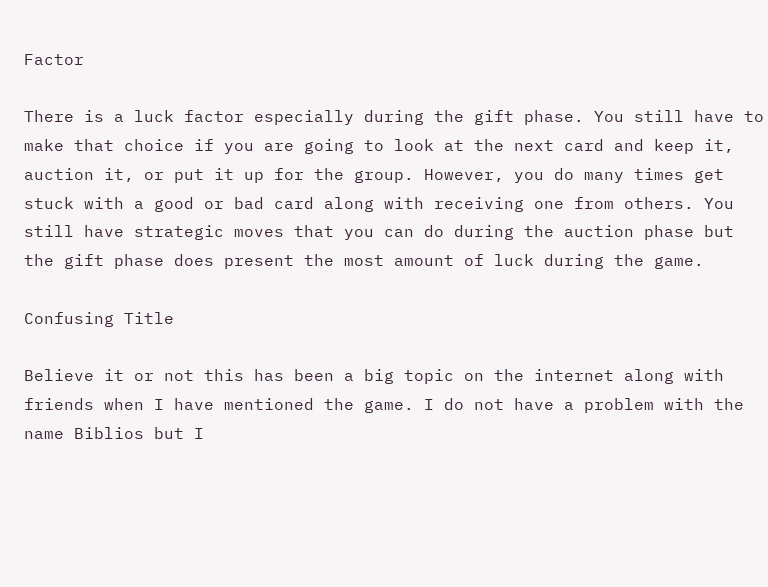Factor

There is a luck factor especially during the gift phase. You still have to make that choice if you are going to look at the next card and keep it, auction it, or put it up for the group. However, you do many times get stuck with a good or bad card along with receiving one from others. You still have strategic moves that you can do during the auction phase but the gift phase does present the most amount of luck during the game.

Confusing Title

Believe it or not this has been a big topic on the internet along with friends when I have mentioned the game. I do not have a problem with the name Biblios but I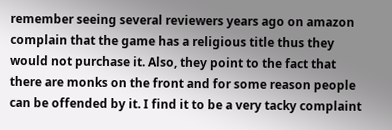remember seeing several reviewers years ago on amazon complain that the game has a religious title thus they would not purchase it. Also, they point to the fact that there are monks on the front and for some reason people can be offended by it. I find it to be a very tacky complaint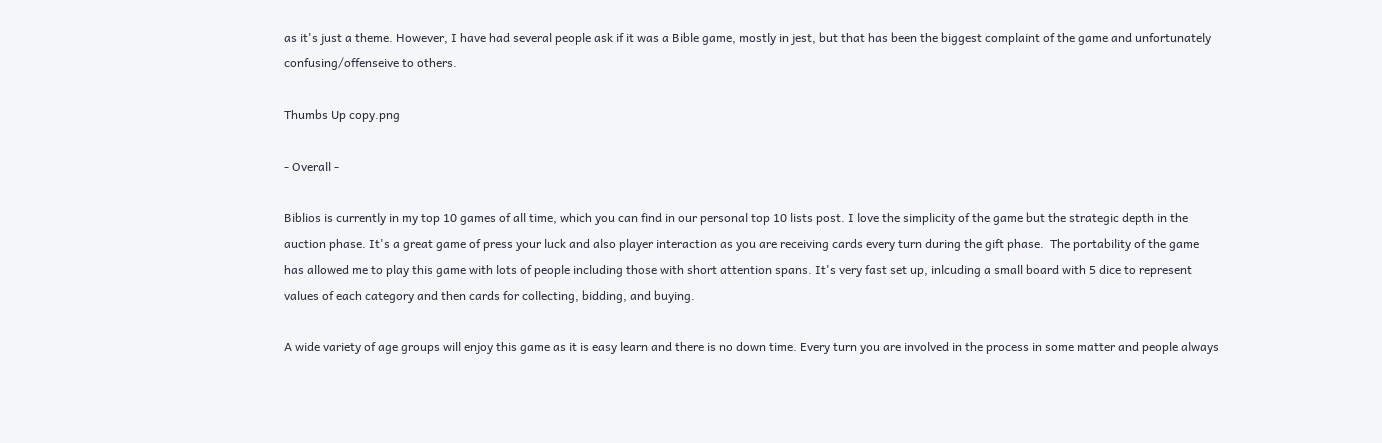as it's just a theme. However, I have had several people ask if it was a Bible game, mostly in jest, but that has been the biggest complaint of the game and unfortunately confusing/offenseive to others.

Thumbs Up copy.png

- Overall -

Biblios is currently in my top 10 games of all time, which you can find in our personal top 10 lists post. I love the simplicity of the game but the strategic depth in the auction phase. It's a great game of press your luck and also player interaction as you are receiving cards every turn during the gift phase.  The portability of the game has allowed me to play this game with lots of people including those with short attention spans. It's very fast set up, inlcuding a small board with 5 dice to represent values of each category and then cards for collecting, bidding, and buying.

A wide variety of age groups will enjoy this game as it is easy learn and there is no down time. Every turn you are involved in the process in some matter and people always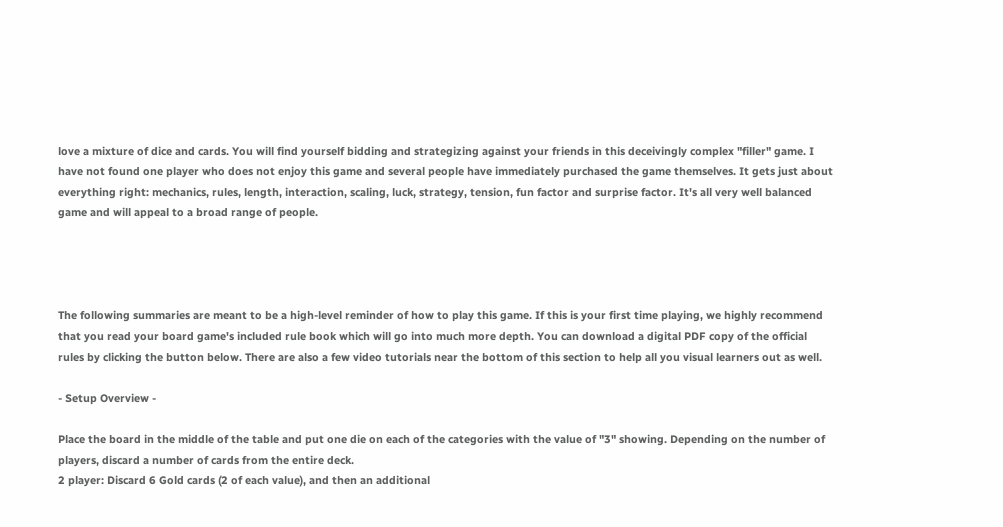love a mixture of dice and cards. You will find yourself bidding and strategizing against your friends in this deceivingly complex "filler" game. I have not found one player who does not enjoy this game and several people have immediately purchased the game themselves. It gets just about everything right: mechanics, rules, length, interaction, scaling, luck, strategy, tension, fun factor and surprise factor. It's all very well balanced game and will appeal to a broad range of people.




The following summaries are meant to be a high-level reminder of how to play this game. If this is your first time playing, we highly recommend that you read your board game's included rule book which will go into much more depth. You can download a digital PDF copy of the official rules by clicking the button below. There are also a few video tutorials near the bottom of this section to help all you visual learners out as well.

- Setup Overview -

Place the board in the middle of the table and put one die on each of the categories with the value of "3" showing. Depending on the number of players, discard a number of cards from the entire deck.
2 player: Discard 6 Gold cards (2 of each value), and then an additional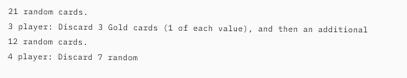21 random cards.
3 player: Discard 3 Gold cards (1 of each value), and then an additional 12 random cards.
4 player: Discard 7 random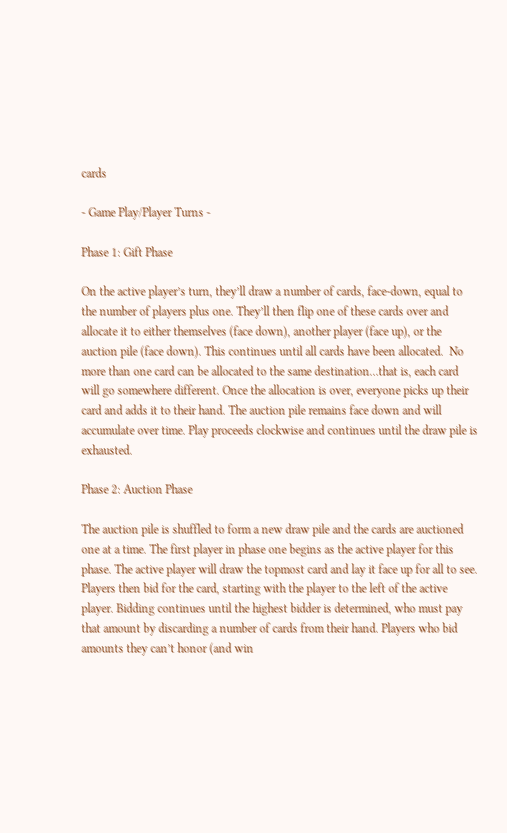cards

- Game Play/Player Turns -

Phase 1: Gift Phase

On the active player’s turn, they’ll draw a number of cards, face-down, equal to the number of players plus one. They’ll then flip one of these cards over and allocate it to either themselves (face down), another player (face up), or the auction pile (face down). This continues until all cards have been allocated.  No more than one card can be allocated to the same destination…that is, each card will go somewhere different. Once the allocation is over, everyone picks up their card and adds it to their hand. The auction pile remains face down and will accumulate over time. Play proceeds clockwise and continues until the draw pile is exhausted.

Phase 2: Auction Phase

The auction pile is shuffled to form a new draw pile and the cards are auctioned one at a time. The first player in phase one begins as the active player for this phase. The active player will draw the topmost card and lay it face up for all to see. Players then bid for the card, starting with the player to the left of the active player. Bidding continues until the highest bidder is determined, who must pay that amount by discarding a number of cards from their hand. Players who bid amounts they can’t honor (and win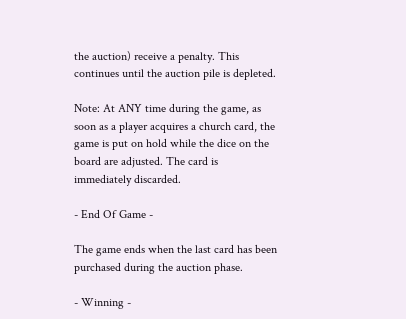the auction) receive a penalty. This continues until the auction pile is depleted.

Note: At ANY time during the game, as soon as a player acquires a church card, the game is put on hold while the dice on the board are adjusted. The card is immediately discarded.

- End Of Game -

The game ends when the last card has been purchased during the auction phase.

- Winning -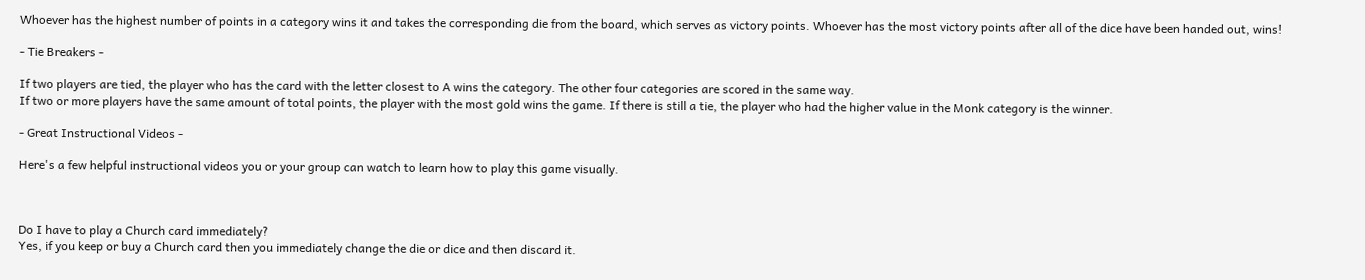Whoever has the highest number of points in a category wins it and takes the corresponding die from the board, which serves as victory points. Whoever has the most victory points after all of the dice have been handed out, wins!

- Tie Breakers -

If two players are tied, the player who has the card with the letter closest to A wins the category. The other four categories are scored in the same way.
If two or more players have the same amount of total points, the player with the most gold wins the game. If there is still a tie, the player who had the higher value in the Monk category is the winner.

- Great Instructional Videos -

Here's a few helpful instructional videos you or your group can watch to learn how to play this game visually.



Do I have to play a Church card immediately?
Yes, if you keep or buy a Church card then you immediately change the die or dice and then discard it.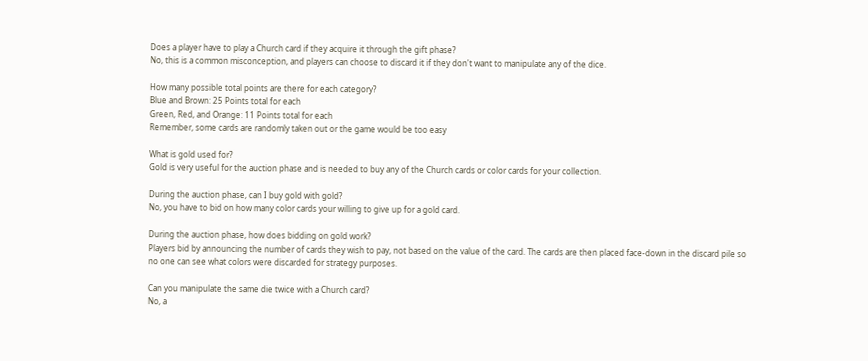Does a player have to play a Church card if they acquire it through the gift phase?
No, this is a common misconception, and players can choose to discard it if they don't want to manipulate any of the dice.

How many possible total points are there for each category?
Blue and Brown: 25 Points total for each
Green, Red, and Orange: 11 Points total for each
Remember, some cards are randomly taken out or the game would be too easy

What is gold used for?
Gold is very useful for the auction phase and is needed to buy any of the Church cards or color cards for your collection.

During the auction phase, can I buy gold with gold?
No, you have to bid on how many color cards your willing to give up for a gold card.

During the auction phase, how does bidding on gold work?
Players bid by announcing the number of cards they wish to pay, not based on the value of the card. The cards are then placed face-down in the discard pile so no one can see what colors were discarded for strategy purposes.

Can you manipulate the same die twice with a Church card?
No, a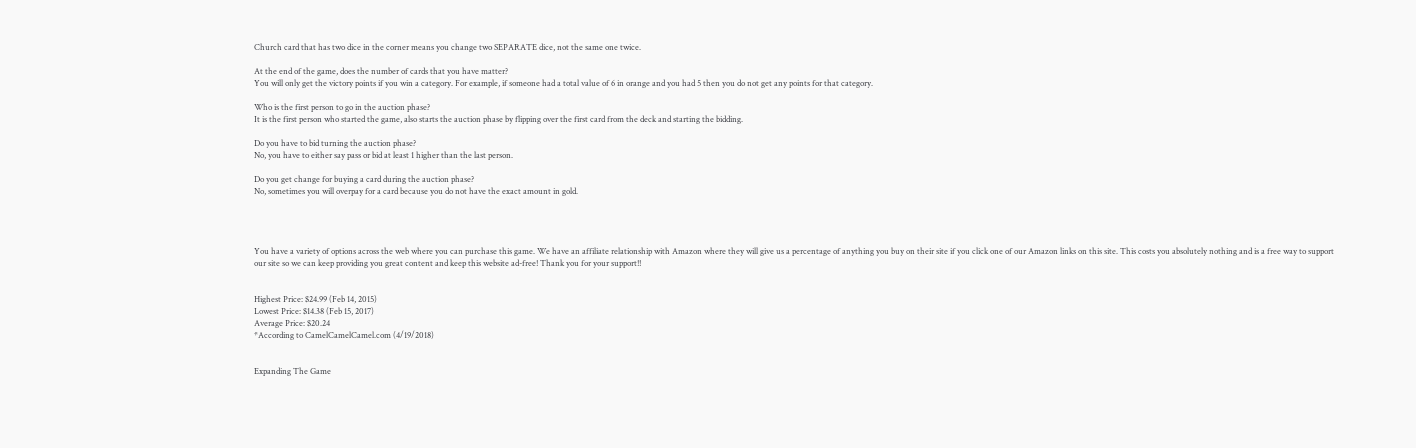Church card that has two dice in the corner means you change two SEPARATE dice, not the same one twice.

At the end of the game, does the number of cards that you have matter?
You will only get the victory points if you win a category. For example, if someone had a total value of 6 in orange and you had 5 then you do not get any points for that category.

Who is the first person to go in the auction phase?
It is the first person who started the game, also starts the auction phase by flipping over the first card from the deck and starting the bidding.

Do you have to bid turning the auction phase?
No, you have to either say pass or bid at least 1 higher than the last person.

Do you get change for buying a card during the auction phase?
No, sometimes you will overpay for a card because you do not have the exact amount in gold.




You have a variety of options across the web where you can purchase this game. We have an affiliate relationship with Amazon where they will give us a percentage of anything you buy on their site if you click one of our Amazon links on this site. This costs you absolutely nothing and is a free way to support our site so we can keep providing you great content and keep this website ad-free! Thank you for your support!!


Highest Price: $24.99 (Feb 14, 2015)
Lowest Price: $14.38 (Feb 15, 2017)
Average Price: $20.24
*According to CamelCamelCamel.com (4/19/2018)


Expanding The Game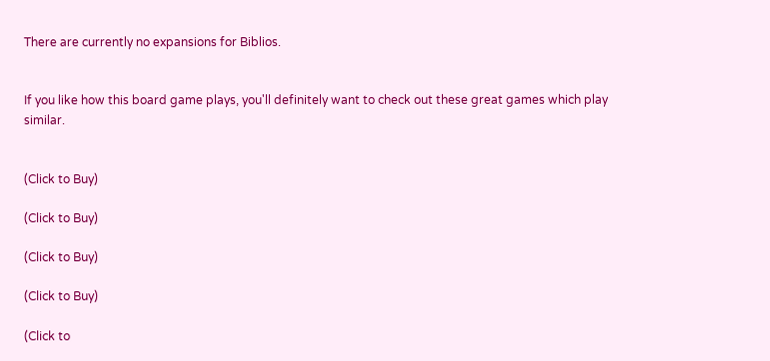There are currently no expansions for Biblios.


If you like how this board game plays, you'll definitely want to check out these great games which play similar.


(Click to Buy)

(Click to Buy)

(Click to Buy)

(Click to Buy)

(Click to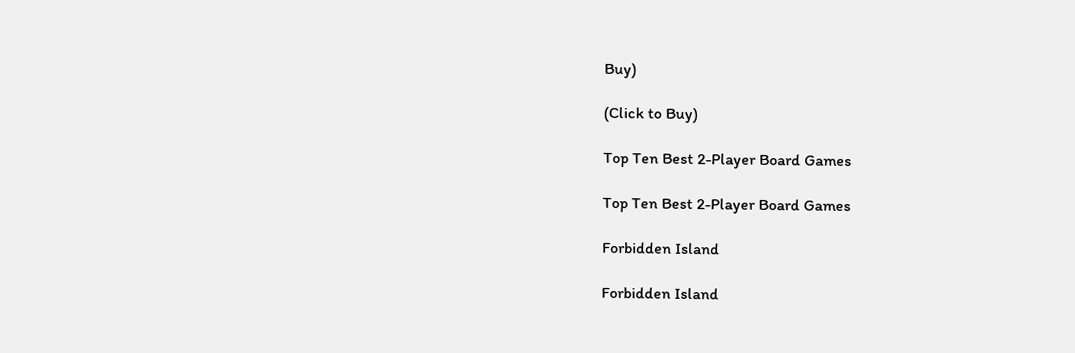Buy)

(Click to Buy)

Top Ten Best 2-Player Board Games

Top Ten Best 2-Player Board Games

Forbidden Island

Forbidden Island